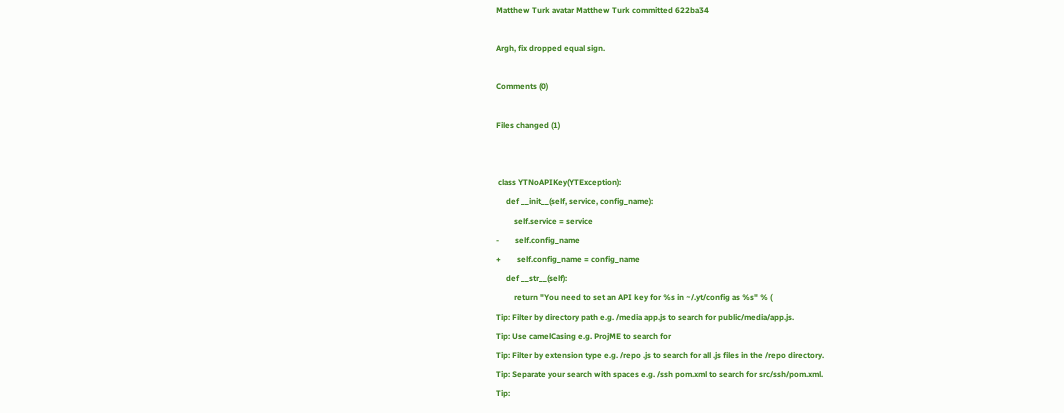Matthew Turk avatar Matthew Turk committed 622ba34

Argh, fix dropped equal sign.

Comments (0)

Files changed (1)


 class YTNoAPIKey(YTException):
     def __init__(self, service, config_name):
         self.service = service
-        self.config_name
+        self.config_name = config_name
     def __str__(self):
         return "You need to set an API key for %s in ~/.yt/config as %s" % (
Tip: Filter by directory path e.g. /media app.js to search for public/media/app.js.
Tip: Use camelCasing e.g. ProjME to search for
Tip: Filter by extension type e.g. /repo .js to search for all .js files in the /repo directory.
Tip: Separate your search with spaces e.g. /ssh pom.xml to search for src/ssh/pom.xml.
Tip: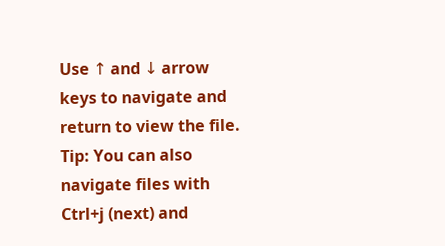Use ↑ and ↓ arrow keys to navigate and return to view the file.
Tip: You can also navigate files with Ctrl+j (next) and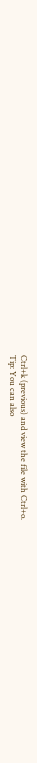Ctrl+k (previous) and view the file with Ctrl+o.
Tip: You can also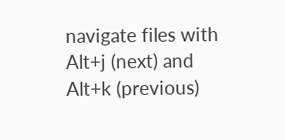navigate files with Alt+j (next) and Alt+k (previous)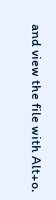and view the file with Alt+o.